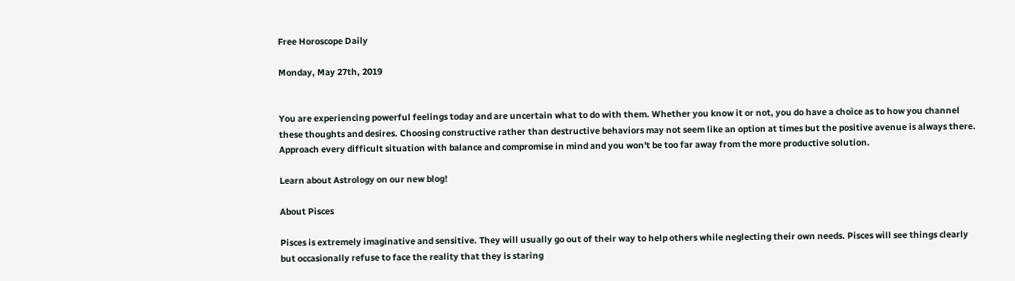Free Horoscope Daily

Monday, May 27th, 2019


You are experiencing powerful feelings today and are uncertain what to do with them. Whether you know it or not, you do have a choice as to how you channel these thoughts and desires. Choosing constructive rather than destructive behaviors may not seem like an option at times but the positive avenue is always there. Approach every difficult situation with balance and compromise in mind and you won't be too far away from the more productive solution.

Learn about Astrology on our new blog!

About Pisces

Pisces is extremely imaginative and sensitive. They will usually go out of their way to help others while neglecting their own needs. Pisces will see things clearly but occasionally refuse to face the reality that they is staring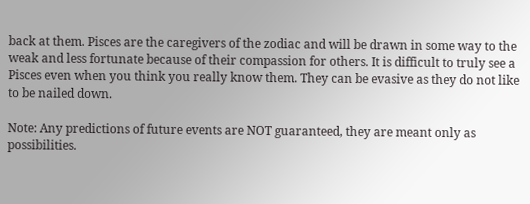back at them. Pisces are the caregivers of the zodiac and will be drawn in some way to the weak and less fortunate because of their compassion for others. It is difficult to truly see a Pisces even when you think you really know them. They can be evasive as they do not like to be nailed down.

Note: Any predictions of future events are NOT guaranteed, they are meant only as possibilities.